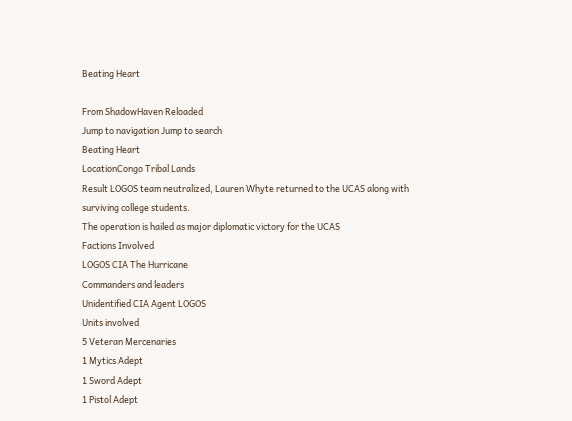Beating Heart

From ShadowHaven Reloaded
Jump to navigation Jump to search
Beating Heart
LocationCongo Tribal Lands
Result LOGOS team neutralized, Lauren Whyte returned to the UCAS along with surviving college students.
The operation is hailed as major diplomatic victory for the UCAS
Factions Involved
LOGOS CIA The Hurricane
Commanders and leaders
Unidentified CIA Agent LOGOS
Units involved
5 Veteran Mercenaries
1 Mytics Adept
1 Sword Adept
1 Pistol Adept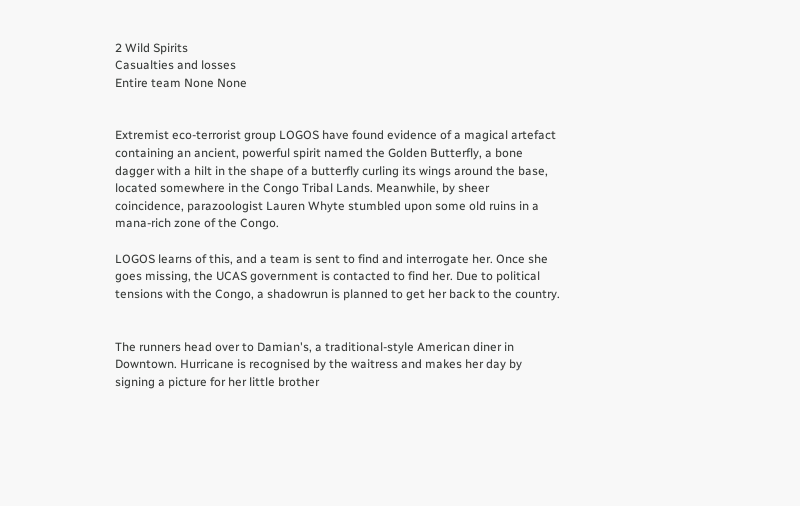2 Wild Spirits
Casualties and losses
Entire team None None


Extremist eco-terrorist group LOGOS have found evidence of a magical artefact containing an ancient, powerful spirit named the Golden Butterfly, a bone dagger with a hilt in the shape of a butterfly curling its wings around the base, located somewhere in the Congo Tribal Lands. Meanwhile, by sheer coincidence, parazoologist Lauren Whyte stumbled upon some old ruins in a mana-rich zone of the Congo.

LOGOS learns of this, and a team is sent to find and interrogate her. Once she goes missing, the UCAS government is contacted to find her. Due to political tensions with the Congo, a shadowrun is planned to get her back to the country.


The runners head over to Damian's, a traditional-style American diner in Downtown. Hurricane is recognised by the waitress and makes her day by signing a picture for her little brother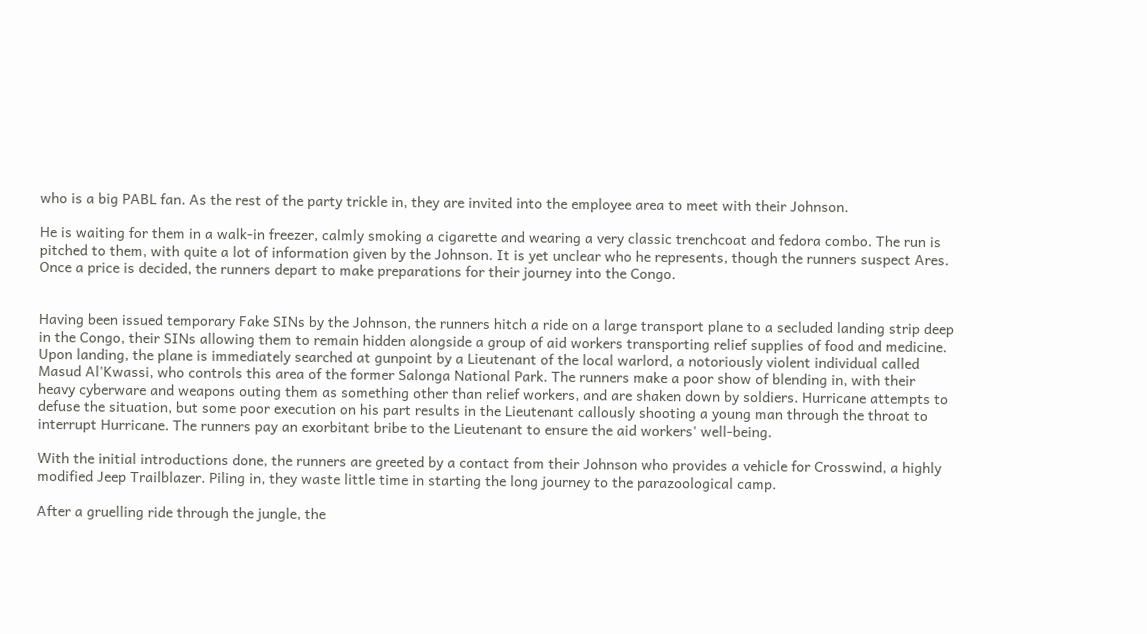who is a big PABL fan. As the rest of the party trickle in, they are invited into the employee area to meet with their Johnson.

He is waiting for them in a walk-in freezer, calmly smoking a cigarette and wearing a very classic trenchcoat and fedora combo. The run is pitched to them, with quite a lot of information given by the Johnson. It is yet unclear who he represents, though the runners suspect Ares. Once a price is decided, the runners depart to make preparations for their journey into the Congo.


Having been issued temporary Fake SINs by the Johnson, the runners hitch a ride on a large transport plane to a secluded landing strip deep in the Congo, their SINs allowing them to remain hidden alongside a group of aid workers transporting relief supplies of food and medicine. Upon landing, the plane is immediately searched at gunpoint by a Lieutenant of the local warlord, a notoriously violent individual called Masud Al'Kwassi, who controls this area of the former Salonga National Park. The runners make a poor show of blending in, with their heavy cyberware and weapons outing them as something other than relief workers, and are shaken down by soldiers. Hurricane attempts to defuse the situation, but some poor execution on his part results in the Lieutenant callously shooting a young man through the throat to interrupt Hurricane. The runners pay an exorbitant bribe to the Lieutenant to ensure the aid workers' well-being.

With the initial introductions done, the runners are greeted by a contact from their Johnson who provides a vehicle for Crosswind, a highly modified Jeep Trailblazer. Piling in, they waste little time in starting the long journey to the parazoological camp.

After a gruelling ride through the jungle, the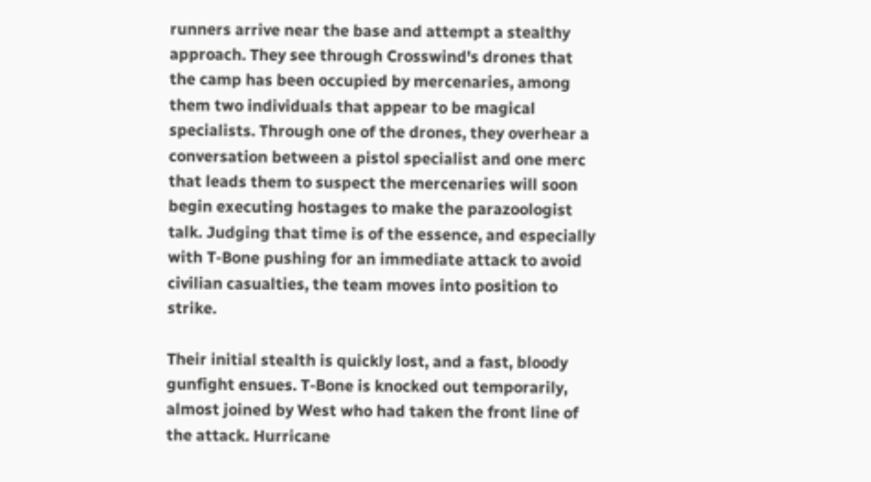runners arrive near the base and attempt a stealthy approach. They see through Crosswind's drones that the camp has been occupied by mercenaries, among them two individuals that appear to be magical specialists. Through one of the drones, they overhear a conversation between a pistol specialist and one merc that leads them to suspect the mercenaries will soon begin executing hostages to make the parazoologist talk. Judging that time is of the essence, and especially with T-Bone pushing for an immediate attack to avoid civilian casualties, the team moves into position to strike.

Their initial stealth is quickly lost, and a fast, bloody gunfight ensues. T-Bone is knocked out temporarily, almost joined by West who had taken the front line of the attack. Hurricane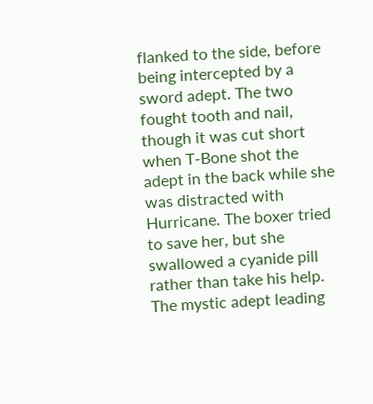flanked to the side, before being intercepted by a sword adept. The two fought tooth and nail, though it was cut short when T-Bone shot the adept in the back while she was distracted with Hurricane. The boxer tried to save her, but she swallowed a cyanide pill rather than take his help. The mystic adept leading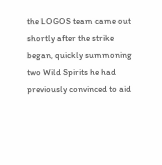the LOGOS team came out shortly after the strike began, quickly summoning two Wild Spirits he had previously convinced to aid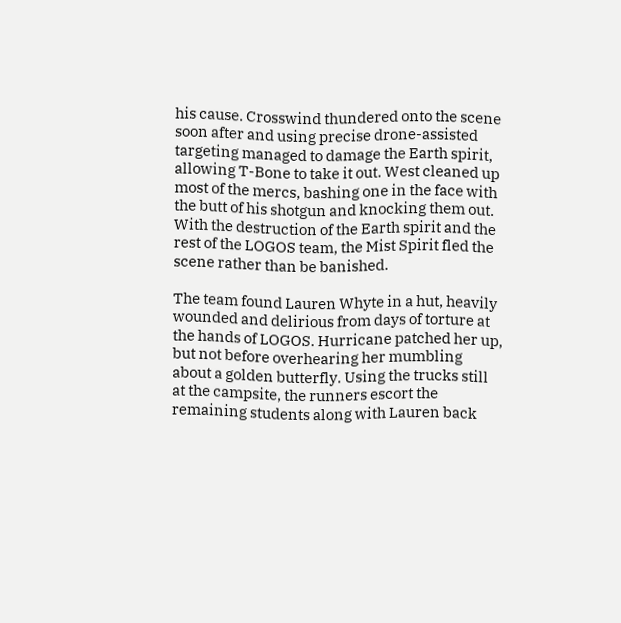his cause. Crosswind thundered onto the scene soon after and using precise drone-assisted targeting managed to damage the Earth spirit, allowing T-Bone to take it out. West cleaned up most of the mercs, bashing one in the face with the butt of his shotgun and knocking them out. With the destruction of the Earth spirit and the rest of the LOGOS team, the Mist Spirit fled the scene rather than be banished.

The team found Lauren Whyte in a hut, heavily wounded and delirious from days of torture at the hands of LOGOS. Hurricane patched her up, but not before overhearing her mumbling about a golden butterfly. Using the trucks still at the campsite, the runners escort the remaining students along with Lauren back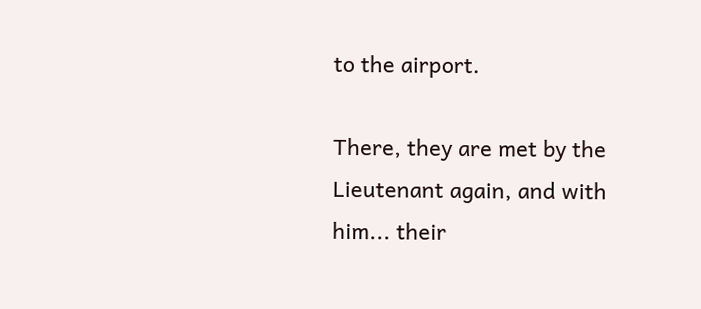to the airport.

There, they are met by the Lieutenant again, and with him... their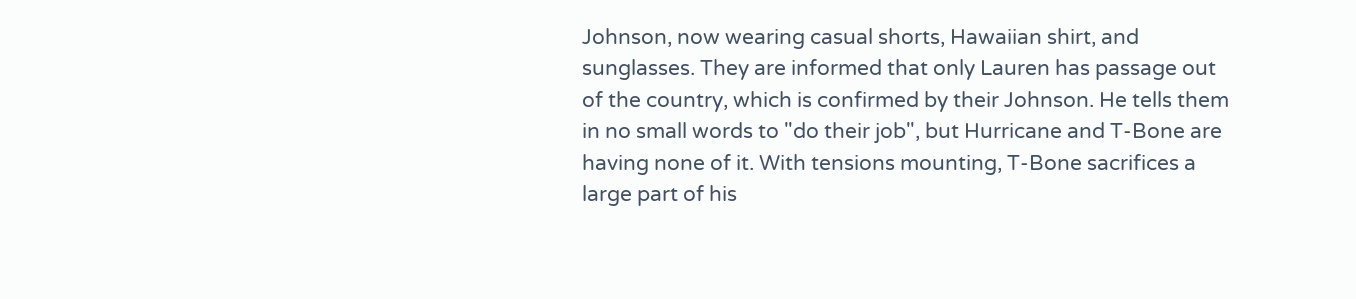Johnson, now wearing casual shorts, Hawaiian shirt, and sunglasses. They are informed that only Lauren has passage out of the country, which is confirmed by their Johnson. He tells them in no small words to "do their job", but Hurricane and T-Bone are having none of it. With tensions mounting, T-Bone sacrifices a large part of his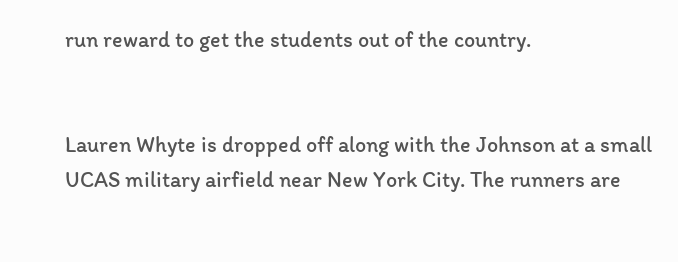run reward to get the students out of the country.


Lauren Whyte is dropped off along with the Johnson at a small UCAS military airfield near New York City. The runners are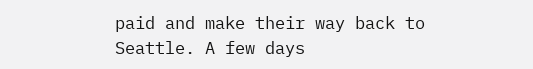paid and make their way back to Seattle. A few days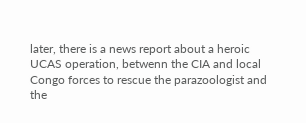later, there is a news report about a heroic UCAS operation, betwenn the CIA and local Congo forces to rescue the parazoologist and the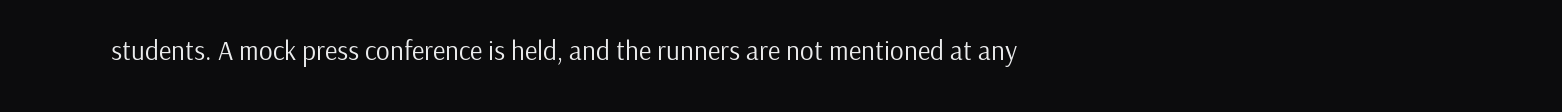students. A mock press conference is held, and the runners are not mentioned at any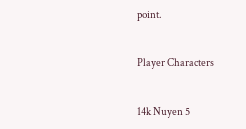point.


Player Characters


14k Nuyen 5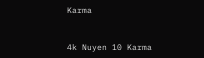Karma


4k Nuyen 10 Karma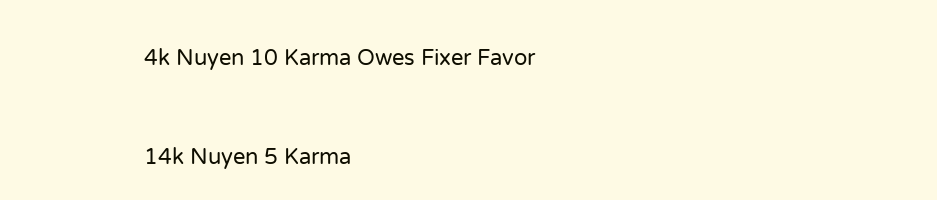4k Nuyen 10 Karma Owes Fixer Favor


14k Nuyen 5 Karma